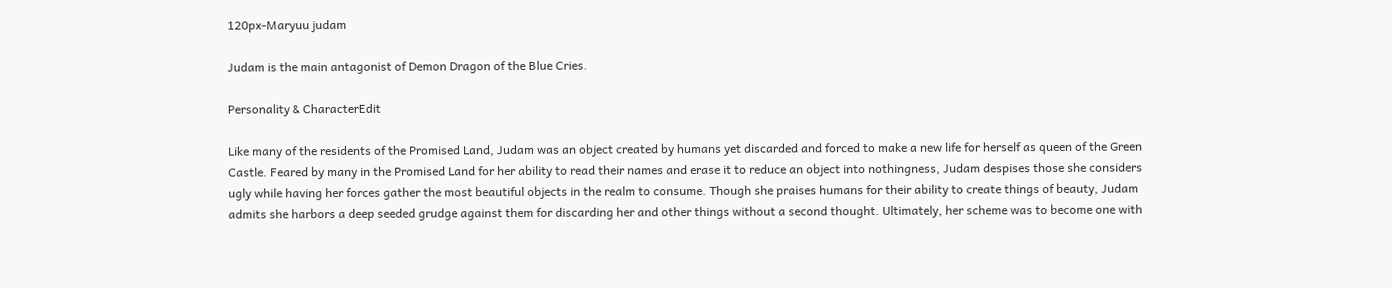120px-Maryuu judam

Judam is the main antagonist of Demon Dragon of the Blue Cries.

Personality & CharacterEdit

Like many of the residents of the Promised Land, Judam was an object created by humans yet discarded and forced to make a new life for herself as queen of the Green Castle. Feared by many in the Promised Land for her ability to read their names and erase it to reduce an object into nothingness, Judam despises those she considers ugly while having her forces gather the most beautiful objects in the realm to consume. Though she praises humans for their ability to create things of beauty, Judam admits she harbors a deep seeded grudge against them for discarding her and other things without a second thought. Ultimately, her scheme was to become one with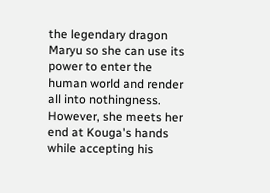the legendary dragon Maryu so she can use its power to enter the human world and render all into nothingness. However, she meets her end at Kouga's hands while accepting his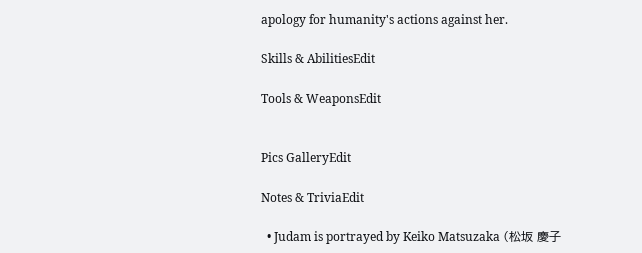apology for humanity's actions against her.

Skills & AbilitiesEdit

Tools & WeaponsEdit


Pics GalleryEdit

Notes & TriviaEdit

  • Judam is portrayed by Keiko Matsuzaka (松坂 慶子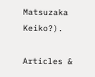Matsuzaka Keiko?).

Articles &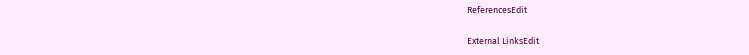ReferencesEdit

External LinksEdit